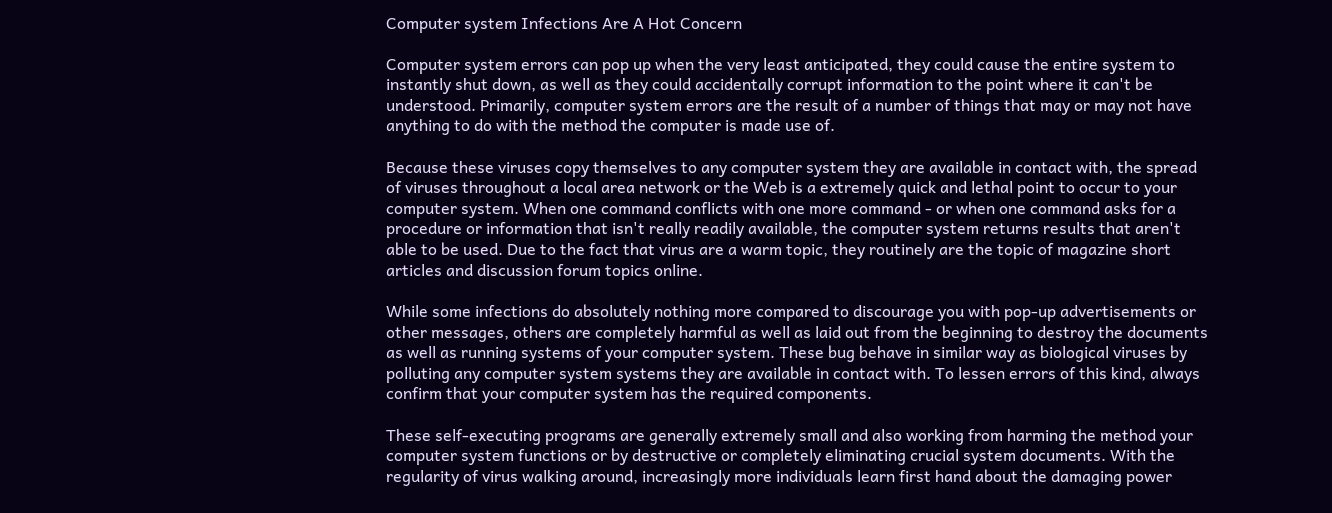Computer system Infections Are A Hot Concern

Computer system errors can pop up when the very least anticipated, they could cause the entire system to instantly shut down, as well as they could accidentally corrupt information to the point where it can't be understood. Primarily, computer system errors are the result of a number of things that may or may not have anything to do with the method the computer is made use of.

Because these viruses copy themselves to any computer system they are available in contact with, the spread of viruses throughout a local area network or the Web is a extremely quick and lethal point to occur to your computer system. When one command conflicts with one more command - or when one command asks for a procedure or information that isn't really readily available, the computer system returns results that aren't able to be used. Due to the fact that virus are a warm topic, they routinely are the topic of magazine short articles and discussion forum topics online.

While some infections do absolutely nothing more compared to discourage you with pop-up advertisements or other messages, others are completely harmful as well as laid out from the beginning to destroy the documents as well as running systems of your computer system. These bug behave in similar way as biological viruses by polluting any computer system systems they are available in contact with. To lessen errors of this kind, always confirm that your computer system has the required components.

These self-executing programs are generally extremely small and also working from harming the method your computer system functions or by destructive or completely eliminating crucial system documents. With the regularity of virus walking around, increasingly more individuals learn first hand about the damaging power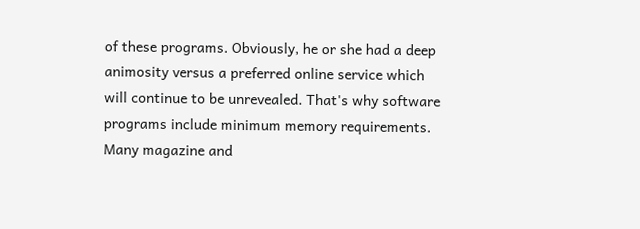of these programs. Obviously, he or she had a deep animosity versus a preferred online service which will continue to be unrevealed. That's why software programs include minimum memory requirements. Many magazine and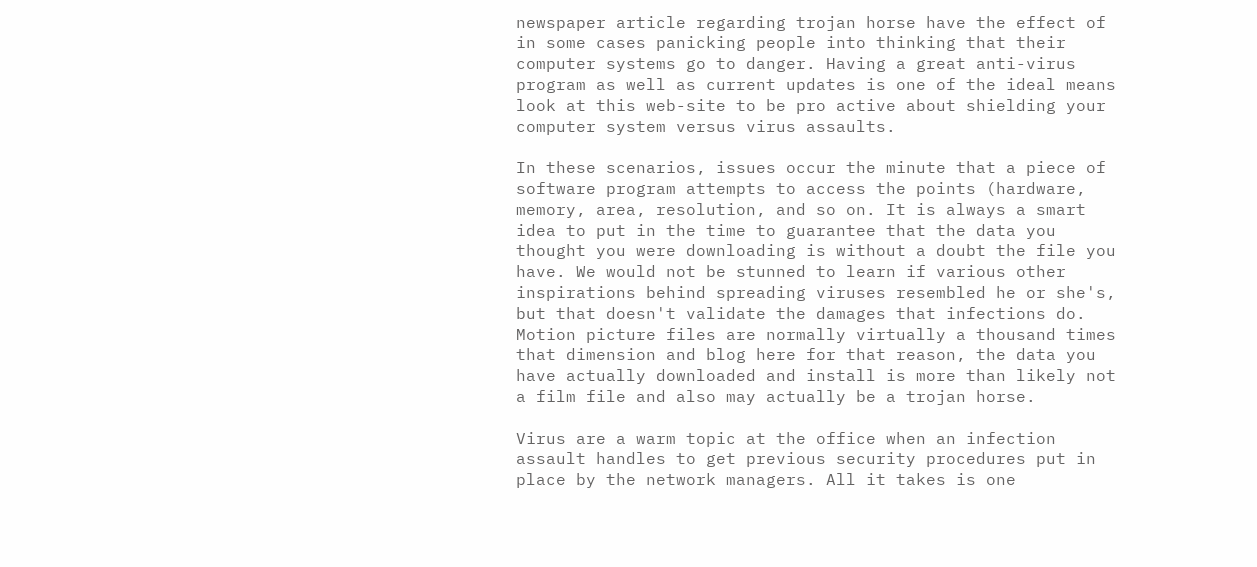newspaper article regarding trojan horse have the effect of in some cases panicking people into thinking that their computer systems go to danger. Having a great anti-virus program as well as current updates is one of the ideal means look at this web-site to be pro active about shielding your computer system versus virus assaults.

In these scenarios, issues occur the minute that a piece of software program attempts to access the points (hardware, memory, area, resolution, and so on. It is always a smart idea to put in the time to guarantee that the data you thought you were downloading is without a doubt the file you have. We would not be stunned to learn if various other inspirations behind spreading viruses resembled he or she's, but that doesn't validate the damages that infections do. Motion picture files are normally virtually a thousand times that dimension and blog here for that reason, the data you have actually downloaded and install is more than likely not a film file and also may actually be a trojan horse.

Virus are a warm topic at the office when an infection assault handles to get previous security procedures put in place by the network managers. All it takes is one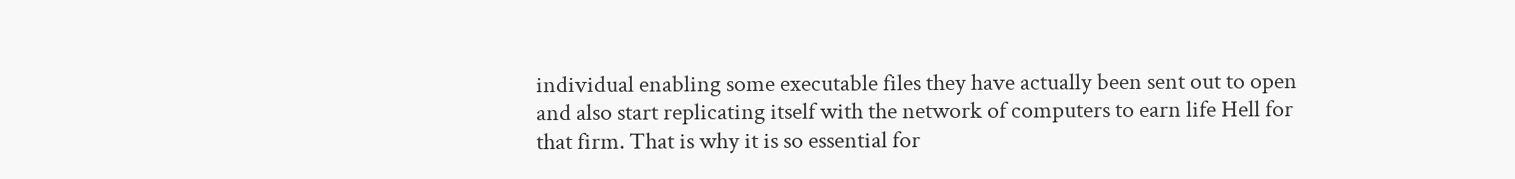individual enabling some executable files they have actually been sent out to open and also start replicating itself with the network of computers to earn life Hell for that firm. That is why it is so essential for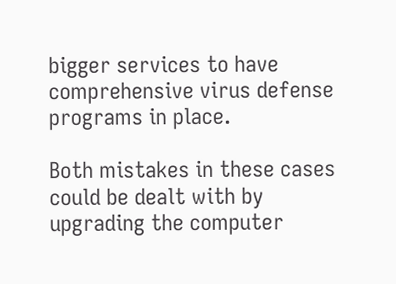bigger services to have comprehensive virus defense programs in place.

Both mistakes in these cases could be dealt with by upgrading the computer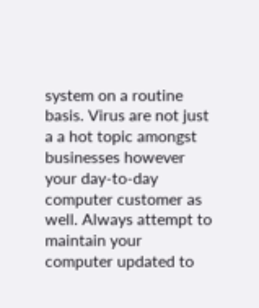system on a routine basis. Virus are not just a a hot topic amongst businesses however your day-to-day computer customer as well. Always attempt to maintain your computer updated to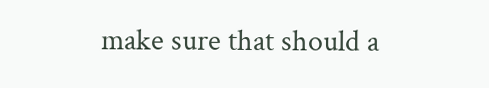make sure that should a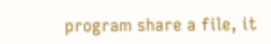program share a file, it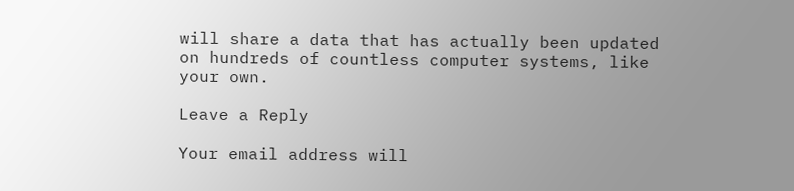will share a data that has actually been updated on hundreds of countless computer systems, like your own.

Leave a Reply

Your email address will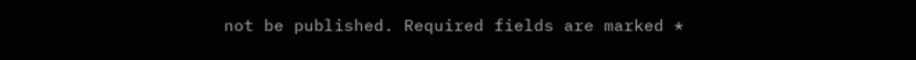not be published. Required fields are marked *